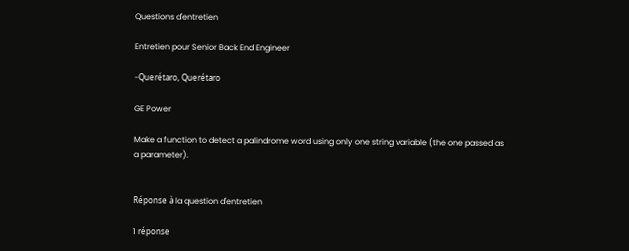Questions d'entretien

Entretien pour Senior Back End Engineer

-Querétaro, Querétaro

GE Power

Make a function to detect a palindrome word using only one string variable (the one passed as a parameter).


Réponse à la question d'entretien

1 réponse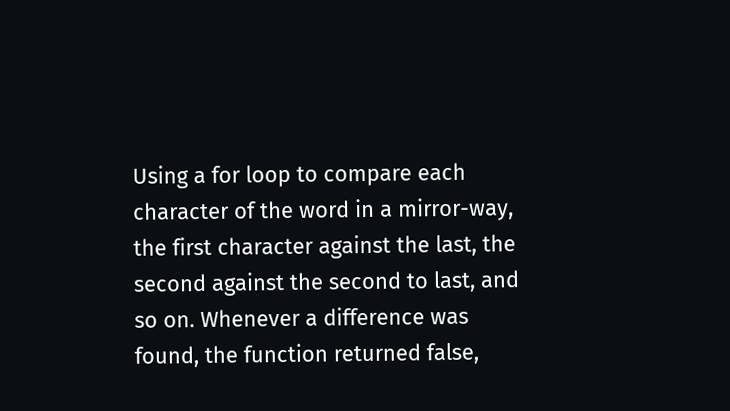Using a for loop to compare each character of the word in a mirror-way, the first character against the last, the second against the second to last, and so on. Whenever a difference was found, the function returned false,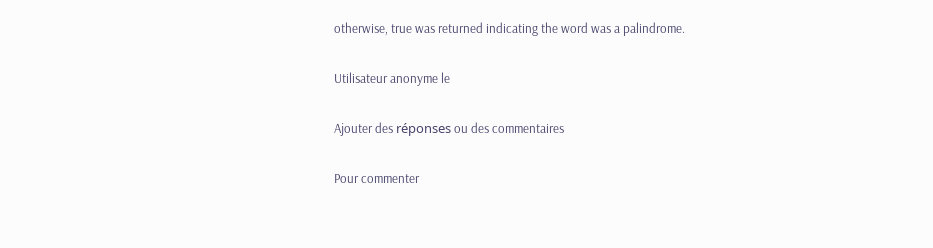otherwise, true was returned indicating the word was a palindrome.

Utilisateur anonyme le

Ajouter des réponses ou des commentaires

Pour commenter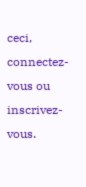ceci, connectez-vous ou inscrivez-vous.